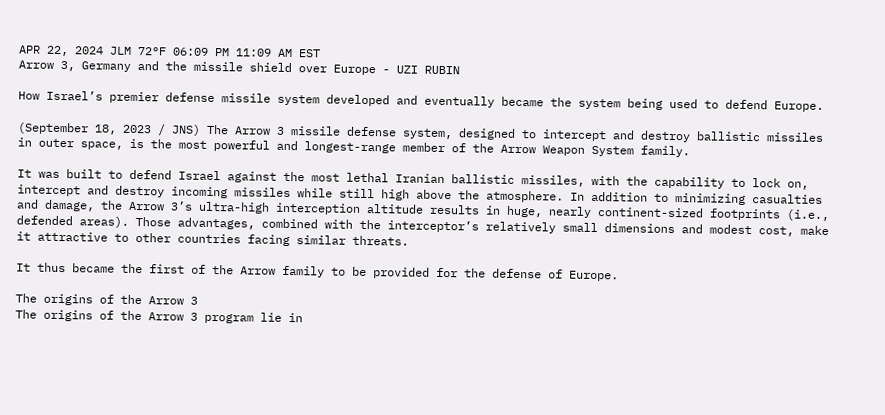APR 22, 2024 JLM 72°F 06:09 PM 11:09 AM EST
Arrow 3, Germany and the missile shield over Europe - UZI RUBIN

How Israel’s premier defense missile system developed and eventually became the system being used to defend Europe.

(September 18, 2023 / JNS) The Arrow 3 missile defense system, designed to intercept and destroy ballistic missiles in outer space, is the most powerful and longest-range member of the Arrow Weapon System family.

It was built to defend Israel against the most lethal Iranian ballistic missiles, with the capability to lock on, intercept and destroy incoming missiles while still high above the atmosphere. In addition to minimizing casualties and damage, the Arrow 3’s ultra-high interception altitude results in huge, nearly continent-sized footprints (i.e., defended areas). Those advantages, combined with the interceptor’s relatively small dimensions and modest cost, make it attractive to other countries facing similar threats.

It thus became the first of the Arrow family to be provided for the defense of Europe.

The origins of the Arrow 3
The origins of the Arrow 3 program lie in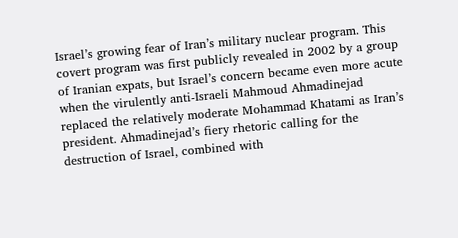Israel’s growing fear of Iran’s military nuclear program. This covert program was first publicly revealed in 2002 by a group of Iranian expats, but Israel’s concern became even more acute when the virulently anti-Israeli Mahmoud Ahmadinejad replaced the relatively moderate Mohammad Khatami as Iran’s president. Ahmadinejad’s fiery rhetoric calling for the destruction of Israel, combined with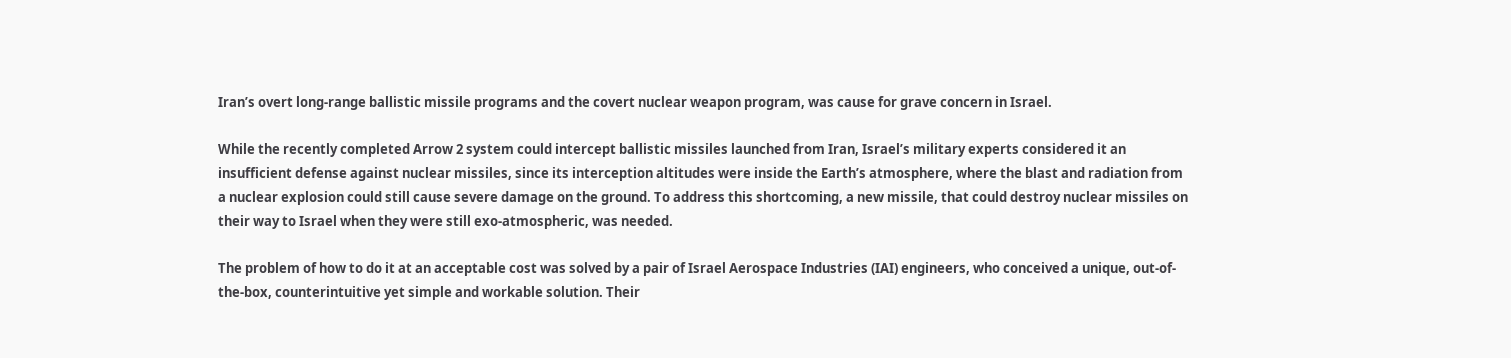Iran’s overt long-range ballistic missile programs and the covert nuclear weapon program, was cause for grave concern in Israel.

While the recently completed Arrow 2 system could intercept ballistic missiles launched from Iran, Israel’s military experts considered it an insufficient defense against nuclear missiles, since its interception altitudes were inside the Earth’s atmosphere, where the blast and radiation from a nuclear explosion could still cause severe damage on the ground. To address this shortcoming, a new missile, that could destroy nuclear missiles on their way to Israel when they were still exo-atmospheric, was needed.

The problem of how to do it at an acceptable cost was solved by a pair of Israel Aerospace Industries (IAI) engineers, who conceived a unique, out-of-the-box, counterintuitive yet simple and workable solution. Their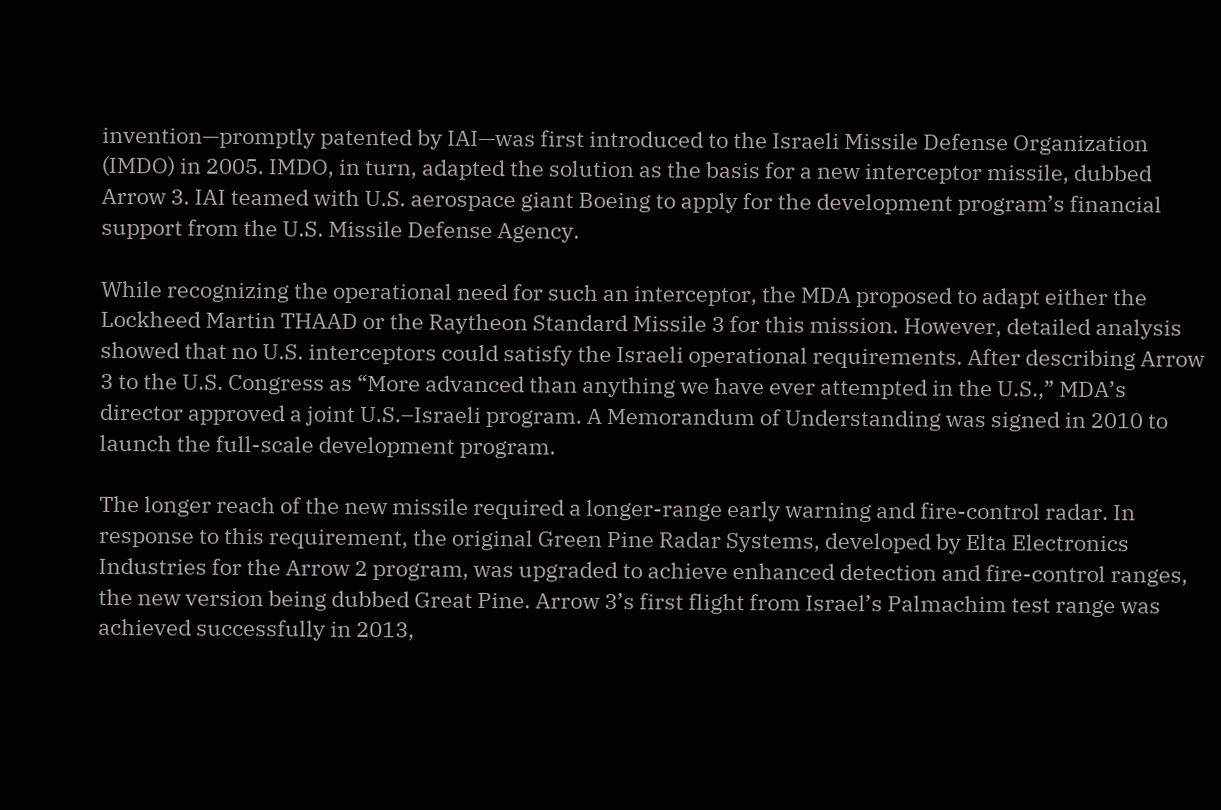invention—promptly patented by IAI—was first introduced to the Israeli Missile Defense Organization (IMDO) in 2005. IMDO, in turn, adapted the solution as the basis for a new interceptor missile, dubbed Arrow 3. IAI teamed with U.S. aerospace giant Boeing to apply for the development program’s financial support from the U.S. Missile Defense Agency.

While recognizing the operational need for such an interceptor, the MDA proposed to adapt either the Lockheed Martin THAAD or the Raytheon Standard Missile 3 for this mission. However, detailed analysis showed that no U.S. interceptors could satisfy the Israeli operational requirements. After describing Arrow 3 to the U.S. Congress as “More advanced than anything we have ever attempted in the U.S.,” MDA’s director approved a joint U.S.–Israeli program. A Memorandum of Understanding was signed in 2010 to launch the full-scale development program.

The longer reach of the new missile required a longer-range early warning and fire-control radar. In response to this requirement, the original Green Pine Radar Systems, developed by Elta Electronics Industries for the Arrow 2 program, was upgraded to achieve enhanced detection and fire-control ranges, the new version being dubbed Great Pine. Arrow 3’s first flight from Israel’s Palmachim test range was achieved successfully in 2013,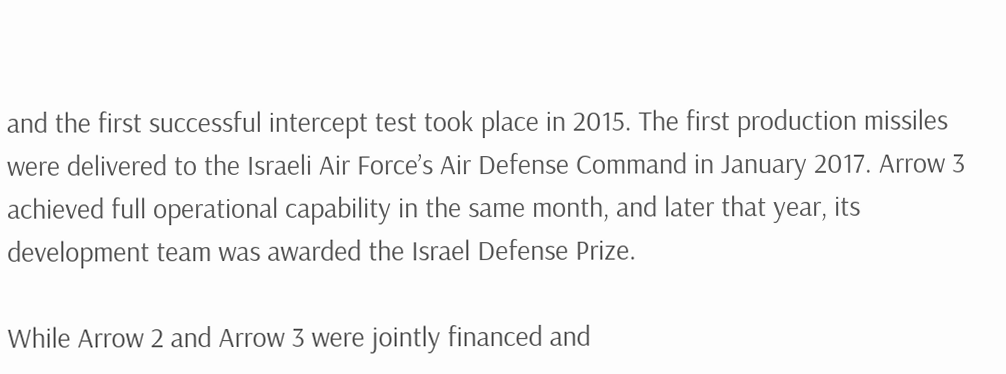and the first successful intercept test took place in 2015. The first production missiles were delivered to the Israeli Air Force’s Air Defense Command in January 2017. Arrow 3 achieved full operational capability in the same month, and later that year, its development team was awarded the Israel Defense Prize.

While Arrow 2 and Arrow 3 were jointly financed and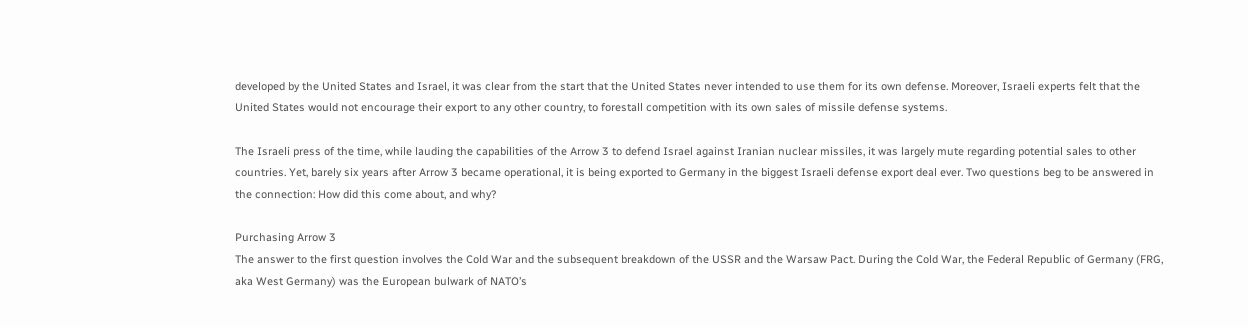developed by the United States and Israel, it was clear from the start that the United States never intended to use them for its own defense. Moreover, Israeli experts felt that the United States would not encourage their export to any other country, to forestall competition with its own sales of missile defense systems.

The Israeli press of the time, while lauding the capabilities of the Arrow 3 to defend Israel against Iranian nuclear missiles, it was largely mute regarding potential sales to other countries. Yet, barely six years after Arrow 3 became operational, it is being exported to Germany in the biggest Israeli defense export deal ever. Two questions beg to be answered in the connection: How did this come about, and why?

Purchasing Arrow 3
The answer to the first question involves the Cold War and the subsequent breakdown of the USSR and the Warsaw Pact. During the Cold War, the Federal Republic of Germany (FRG, aka West Germany) was the European bulwark of NATO’s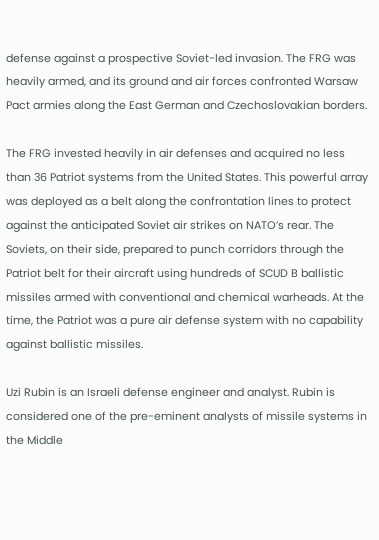defense against a prospective Soviet-led invasion. The FRG was heavily armed, and its ground and air forces confronted Warsaw Pact armies along the East German and Czechoslovakian borders.

The FRG invested heavily in air defenses and acquired no less than 36 Patriot systems from the United States. This powerful array was deployed as a belt along the confrontation lines to protect against the anticipated Soviet air strikes on NATO’s rear. The Soviets, on their side, prepared to punch corridors through the Patriot belt for their aircraft using hundreds of SCUD B ballistic missiles armed with conventional and chemical warheads. At the time, the Patriot was a pure air defense system with no capability against ballistic missiles.

Uzi Rubin is an Israeli defense engineer and analyst. Rubin is considered one of the pre-eminent analysts of missile systems in the Middle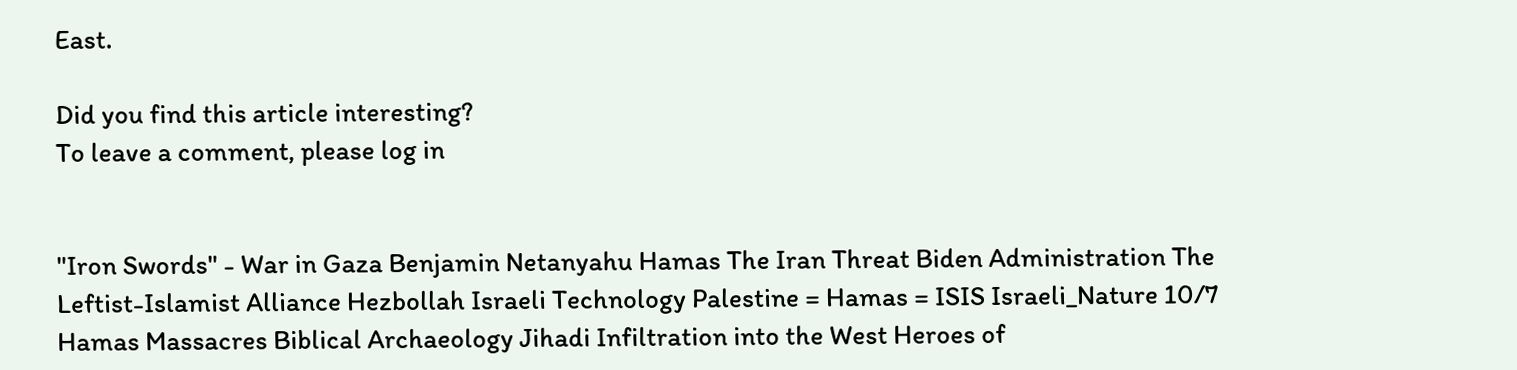East.

Did you find this article interesting?
To leave a comment, please log in


"Iron Swords" - War in Gaza Benjamin Netanyahu Hamas The Iran Threat Biden Administration The Leftist-Islamist Alliance Hezbollah Israeli Technology Palestine = Hamas = ISIS Israeli_Nature 10/7 Hamas Massacres Biblical Archaeology Jihadi Infiltration into the West Heroes of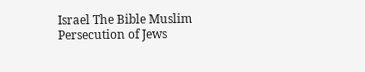Israel The Bible Muslim Persecution of Jews